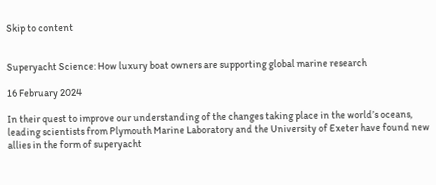Skip to content


Superyacht Science: How luxury boat owners are supporting global marine research

16 February 2024

In their quest to improve our understanding of the changes taking place in the world’s oceans, leading scientists from Plymouth Marine Laboratory and the University of Exeter have found new allies in the form of superyacht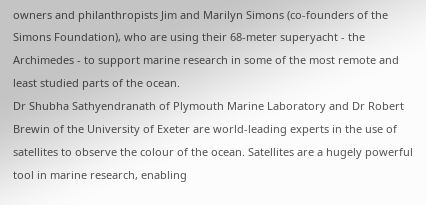owners and philanthropists Jim and Marilyn Simons (co-founders of the Simons Foundation), who are using their 68-meter superyacht - the Archimedes - to support marine research in some of the most remote and least studied parts of the ocean.
Dr Shubha Sathyendranath of Plymouth Marine Laboratory and Dr Robert Brewin of the University of Exeter are world-leading experts in the use of satellites to observe the colour of the ocean. Satellites are a hugely powerful tool in marine research, enabling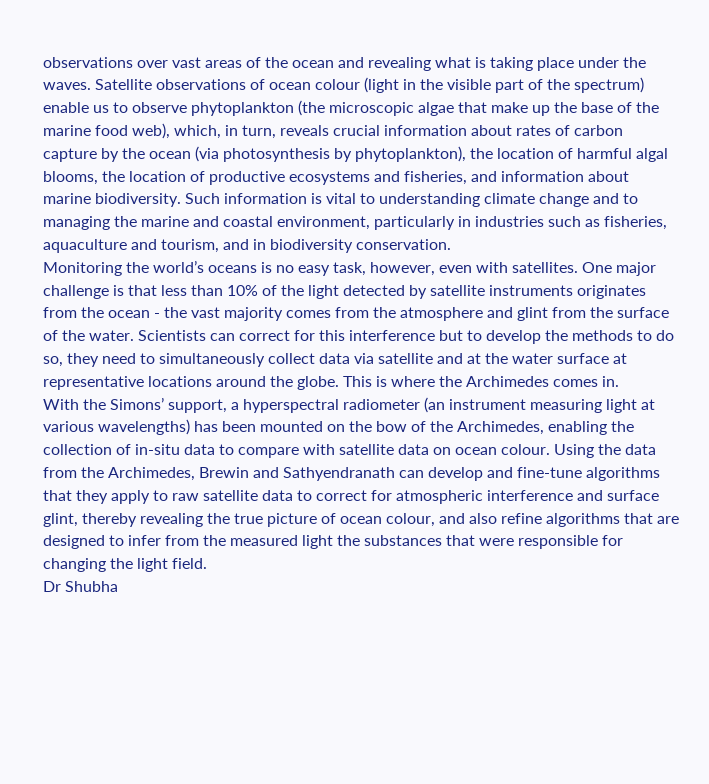observations over vast areas of the ocean and revealing what is taking place under the waves. Satellite observations of ocean colour (light in the visible part of the spectrum) enable us to observe phytoplankton (the microscopic algae that make up the base of the marine food web), which, in turn, reveals crucial information about rates of carbon capture by the ocean (via photosynthesis by phytoplankton), the location of harmful algal blooms, the location of productive ecosystems and fisheries, and information about marine biodiversity. Such information is vital to understanding climate change and to managing the marine and coastal environment, particularly in industries such as fisheries, aquaculture and tourism, and in biodiversity conservation.
Monitoring the world’s oceans is no easy task, however, even with satellites. One major challenge is that less than 10% of the light detected by satellite instruments originates from the ocean - the vast majority comes from the atmosphere and glint from the surface of the water. Scientists can correct for this interference but to develop the methods to do so, they need to simultaneously collect data via satellite and at the water surface at representative locations around the globe. This is where the Archimedes comes in.
With the Simons’ support, a hyperspectral radiometer (an instrument measuring light at various wavelengths) has been mounted on the bow of the Archimedes, enabling the collection of in-situ data to compare with satellite data on ocean colour. Using the data from the Archimedes, Brewin and Sathyendranath can develop and fine-tune algorithms that they apply to raw satellite data to correct for atmospheric interference and surface glint, thereby revealing the true picture of ocean colour, and also refine algorithms that are designed to infer from the measured light the substances that were responsible for changing the light field.
Dr Shubha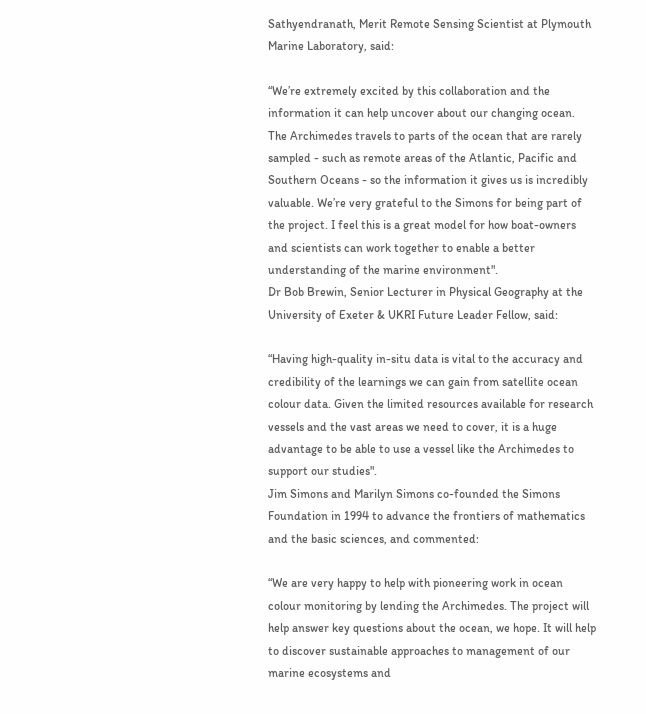Sathyendranath, Merit Remote Sensing Scientist at Plymouth Marine Laboratory, said:

“We’re extremely excited by this collaboration and the information it can help uncover about our changing ocean. The Archimedes travels to parts of the ocean that are rarely sampled - such as remote areas of the Atlantic, Pacific and Southern Oceans - so the information it gives us is incredibly valuable. We’re very grateful to the Simons for being part of the project. I feel this is a great model for how boat-owners and scientists can work together to enable a better understanding of the marine environment".
Dr Bob Brewin, Senior Lecturer in Physical Geography at the University of Exeter & UKRI Future Leader Fellow, said:

“Having high-quality in-situ data is vital to the accuracy and credibility of the learnings we can gain from satellite ocean colour data. Given the limited resources available for research vessels and the vast areas we need to cover, it is a huge advantage to be able to use a vessel like the Archimedes to support our studies".
Jim Simons and Marilyn Simons co-founded the Simons Foundation in 1994 to advance the frontiers of mathematics and the basic sciences, and commented:

“We are very happy to help with pioneering work in ocean colour monitoring by lending the Archimedes. The project will help answer key questions about the ocean, we hope. It will help to discover sustainable approaches to management of our marine ecosystems and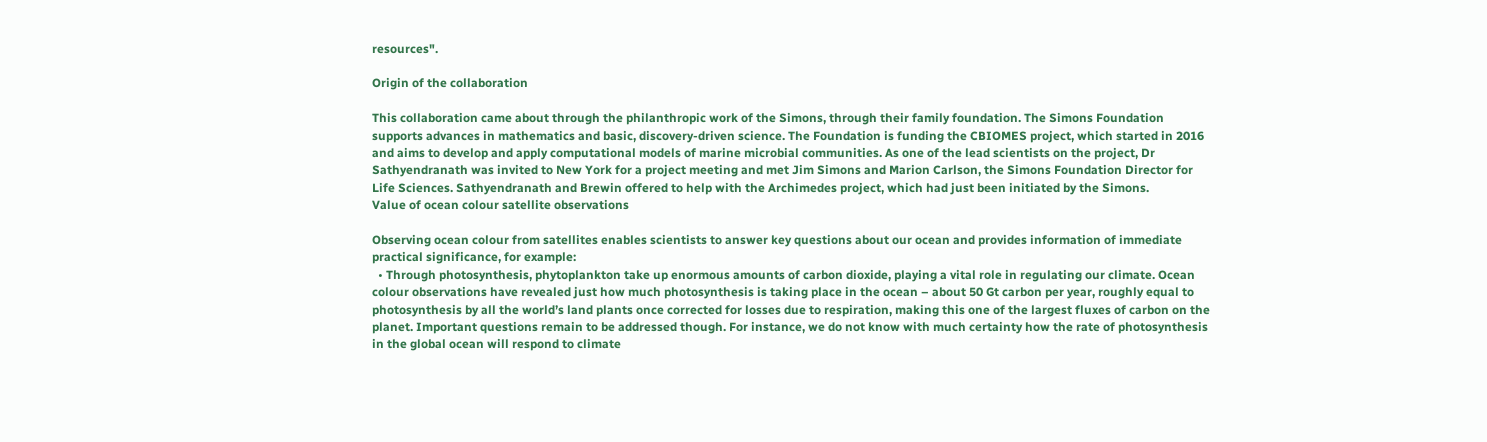resources".

Origin of the collaboration

This collaboration came about through the philanthropic work of the Simons, through their family foundation. The Simons Foundation supports advances in mathematics and basic, discovery-driven science. The Foundation is funding the CBIOMES project, which started in 2016 and aims to develop and apply computational models of marine microbial communities. As one of the lead scientists on the project, Dr Sathyendranath was invited to New York for a project meeting and met Jim Simons and Marion Carlson, the Simons Foundation Director for Life Sciences. Sathyendranath and Brewin offered to help with the Archimedes project, which had just been initiated by the Simons.
Value of ocean colour satellite observations

Observing ocean colour from satellites enables scientists to answer key questions about our ocean and provides information of immediate practical significance, for example:
  • Through photosynthesis, phytoplankton take up enormous amounts of carbon dioxide, playing a vital role in regulating our climate. Ocean colour observations have revealed just how much photosynthesis is taking place in the ocean – about 50 Gt carbon per year, roughly equal to photosynthesis by all the world’s land plants once corrected for losses due to respiration, making this one of the largest fluxes of carbon on the planet. Important questions remain to be addressed though. For instance, we do not know with much certainty how the rate of photosynthesis in the global ocean will respond to climate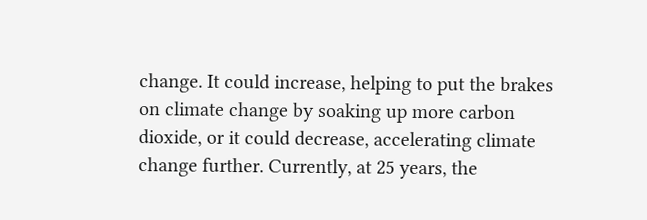change. It could increase, helping to put the brakes on climate change by soaking up more carbon dioxide, or it could decrease, accelerating climate change further. Currently, at 25 years, the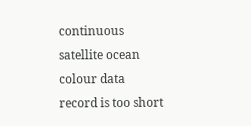continuous satellite ocean colour data record is too short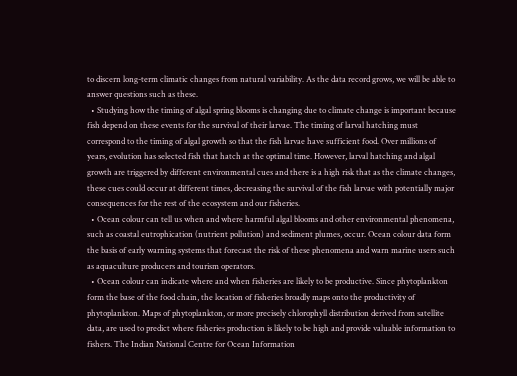to discern long-term climatic changes from natural variability. As the data record grows, we will be able to answer questions such as these.
  • Studying how the timing of algal spring blooms is changing due to climate change is important because fish depend on these events for the survival of their larvae. The timing of larval hatching must correspond to the timing of algal growth so that the fish larvae have sufficient food. Over millions of years, evolution has selected fish that hatch at the optimal time. However, larval hatching and algal growth are triggered by different environmental cues and there is a high risk that as the climate changes, these cues could occur at different times, decreasing the survival of the fish larvae with potentially major consequences for the rest of the ecosystem and our fisheries.
  • Ocean colour can tell us when and where harmful algal blooms and other environmental phenomena, such as coastal eutrophication (nutrient pollution) and sediment plumes, occur. Ocean colour data form the basis of early warning systems that forecast the risk of these phenomena and warn marine users such as aquaculture producers and tourism operators.
  • Ocean colour can indicate where and when fisheries are likely to be productive. Since phytoplankton form the base of the food chain, the location of fisheries broadly maps onto the productivity of phytoplankton. Maps of phytoplankton, or more precisely chlorophyll distribution derived from satellite data, are used to predict where fisheries production is likely to be high and provide valuable information to fishers. The Indian National Centre for Ocean Information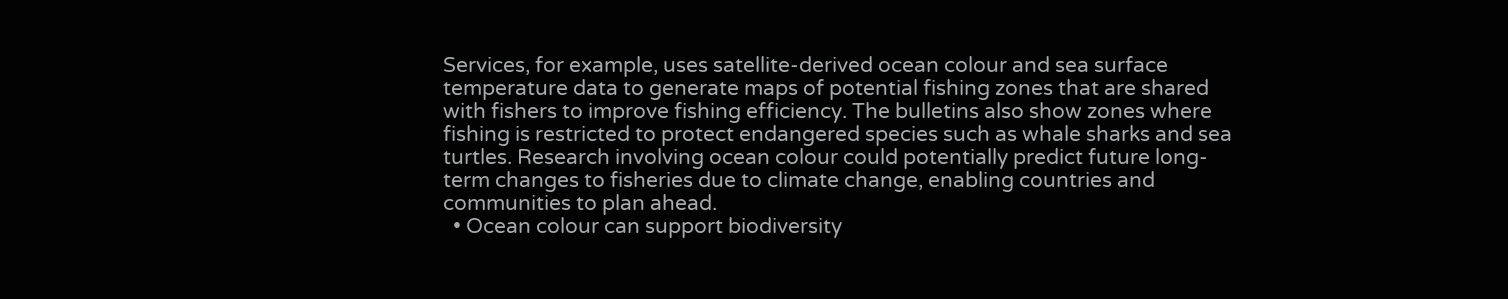Services, for example, uses satellite-derived ocean colour and sea surface temperature data to generate maps of potential fishing zones that are shared with fishers to improve fishing efficiency. The bulletins also show zones where fishing is restricted to protect endangered species such as whale sharks and sea turtles. Research involving ocean colour could potentially predict future long-term changes to fisheries due to climate change, enabling countries and communities to plan ahead.
  • Ocean colour can support biodiversity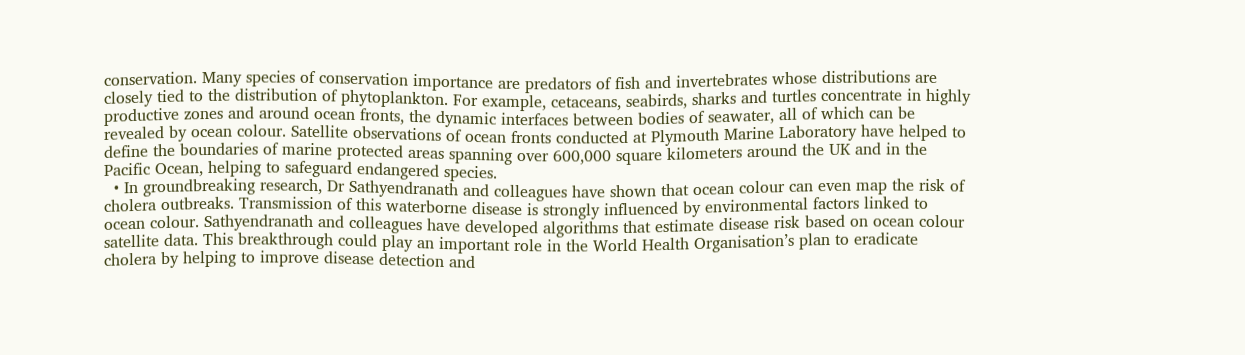conservation. Many species of conservation importance are predators of fish and invertebrates whose distributions are closely tied to the distribution of phytoplankton. For example, cetaceans, seabirds, sharks and turtles concentrate in highly productive zones and around ocean fronts, the dynamic interfaces between bodies of seawater, all of which can be revealed by ocean colour. Satellite observations of ocean fronts conducted at Plymouth Marine Laboratory have helped to define the boundaries of marine protected areas spanning over 600,000 square kilometers around the UK and in the Pacific Ocean, helping to safeguard endangered species.
  • In groundbreaking research, Dr Sathyendranath and colleagues have shown that ocean colour can even map the risk of cholera outbreaks. Transmission of this waterborne disease is strongly influenced by environmental factors linked to ocean colour. Sathyendranath and colleagues have developed algorithms that estimate disease risk based on ocean colour satellite data. This breakthrough could play an important role in the World Health Organisation’s plan to eradicate cholera by helping to improve disease detection and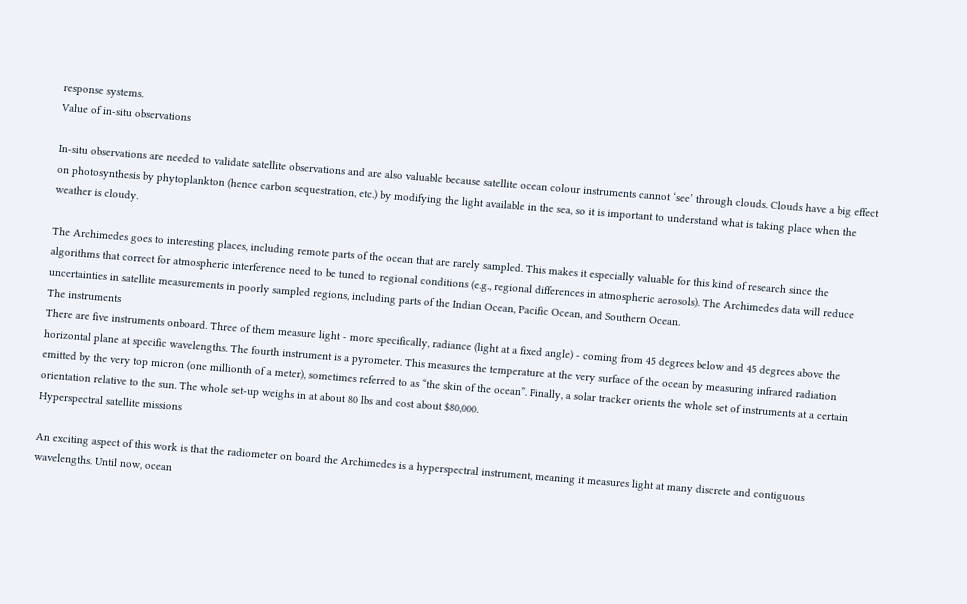response systems.
Value of in-situ observations

In-situ observations are needed to validate satellite observations and are also valuable because satellite ocean colour instruments cannot ‘see’ through clouds. Clouds have a big effect on photosynthesis by phytoplankton (hence carbon sequestration, etc.) by modifying the light available in the sea, so it is important to understand what is taking place when the weather is cloudy.

The Archimedes goes to interesting places, including remote parts of the ocean that are rarely sampled. This makes it especially valuable for this kind of research since the algorithms that correct for atmospheric interference need to be tuned to regional conditions (e.g., regional differences in atmospheric aerosols). The Archimedes data will reduce uncertainties in satellite measurements in poorly sampled regions, including parts of the Indian Ocean, Pacific Ocean, and Southern Ocean.
The instruments
There are five instruments onboard. Three of them measure light - more specifically, radiance (light at a fixed angle) - coming from 45 degrees below and 45 degrees above the horizontal plane at specific wavelengths. The fourth instrument is a pyrometer. This measures the temperature at the very surface of the ocean by measuring infrared radiation emitted by the very top micron (one millionth of a meter), sometimes referred to as “the skin of the ocean”. Finally, a solar tracker orients the whole set of instruments at a certain orientation relative to the sun. The whole set-up weighs in at about 80 lbs and cost about $80,000.
Hyperspectral satellite missions

An exciting aspect of this work is that the radiometer on board the Archimedes is a hyperspectral instrument, meaning it measures light at many discrete and contiguous wavelengths. Until now, ocean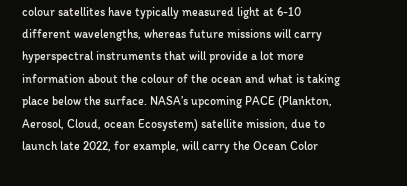colour satellites have typically measured light at 6-10 different wavelengths, whereas future missions will carry hyperspectral instruments that will provide a lot more information about the colour of the ocean and what is taking place below the surface. NASA’s upcoming PACE (Plankton, Aerosol, Cloud, ocean Ecosystem) satellite mission, due to launch late 2022, for example, will carry the Ocean Color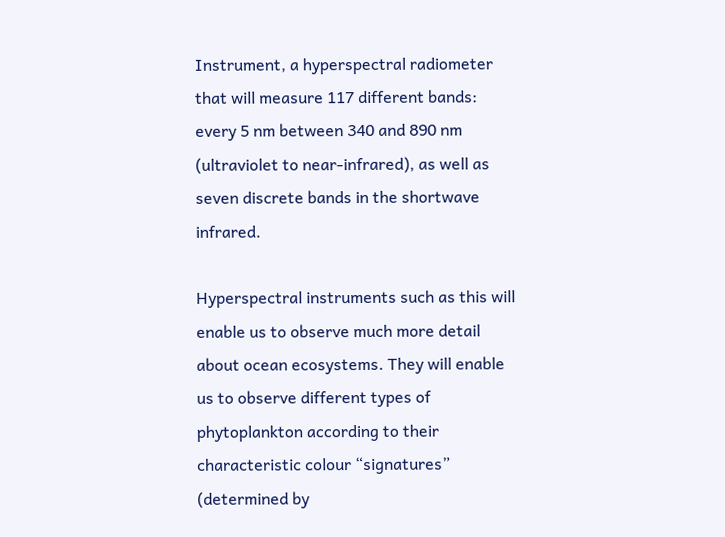Instrument, a hyperspectral radiometer that will measure 117 different bands: every 5 nm between 340 and 890 nm (ultraviolet to near-infrared), as well as seven discrete bands in the shortwave infrared.

Hyperspectral instruments such as this will enable us to observe much more detail about ocean ecosystems. They will enable us to observe different types of phytoplankton according to their characteristic colour “signatures” (determined by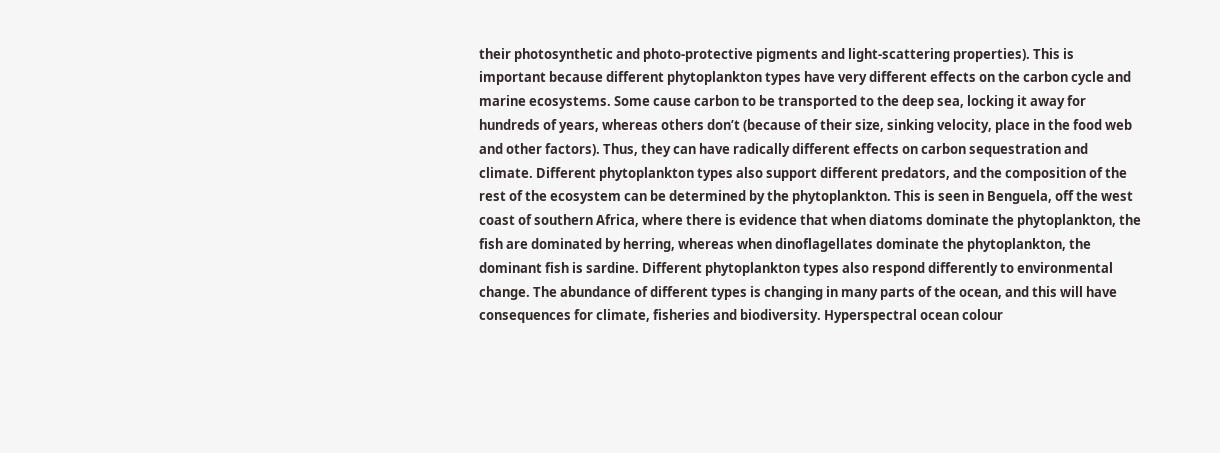their photosynthetic and photo-protective pigments and light-scattering properties). This is important because different phytoplankton types have very different effects on the carbon cycle and marine ecosystems. Some cause carbon to be transported to the deep sea, locking it away for hundreds of years, whereas others don’t (because of their size, sinking velocity, place in the food web and other factors). Thus, they can have radically different effects on carbon sequestration and climate. Different phytoplankton types also support different predators, and the composition of the rest of the ecosystem can be determined by the phytoplankton. This is seen in Benguela, off the west coast of southern Africa, where there is evidence that when diatoms dominate the phytoplankton, the fish are dominated by herring, whereas when dinoflagellates dominate the phytoplankton, the dominant fish is sardine. Different phytoplankton types also respond differently to environmental change. The abundance of different types is changing in many parts of the ocean, and this will have consequences for climate, fisheries and biodiversity. Hyperspectral ocean colour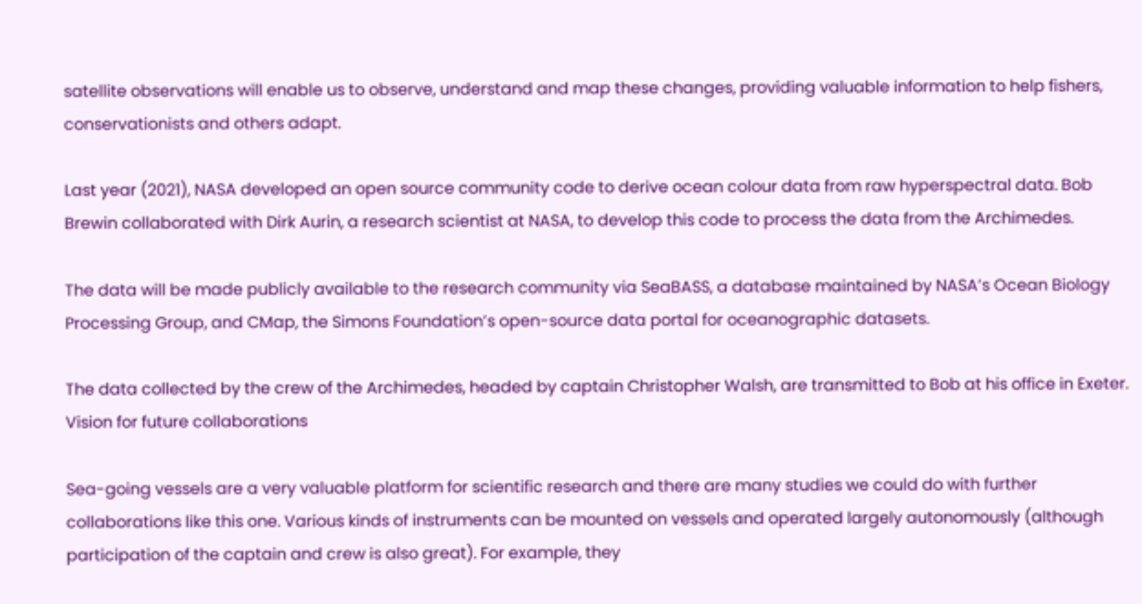satellite observations will enable us to observe, understand and map these changes, providing valuable information to help fishers, conservationists and others adapt.

Last year (2021), NASA developed an open source community code to derive ocean colour data from raw hyperspectral data. Bob Brewin collaborated with Dirk Aurin, a research scientist at NASA, to develop this code to process the data from the Archimedes.

The data will be made publicly available to the research community via SeaBASS, a database maintained by NASA’s Ocean Biology Processing Group, and CMap, the Simons Foundation’s open-source data portal for oceanographic datasets.

The data collected by the crew of the Archimedes, headed by captain Christopher Walsh, are transmitted to Bob at his office in Exeter.
Vision for future collaborations

Sea-going vessels are a very valuable platform for scientific research and there are many studies we could do with further collaborations like this one. Various kinds of instruments can be mounted on vessels and operated largely autonomously (although participation of the captain and crew is also great). For example, they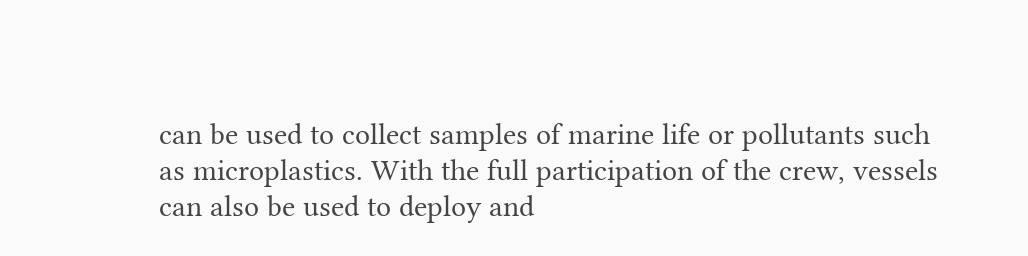can be used to collect samples of marine life or pollutants such as microplastics. With the full participation of the crew, vessels can also be used to deploy and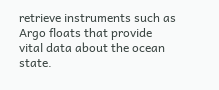retrieve instruments such as Argo floats that provide vital data about the ocean state.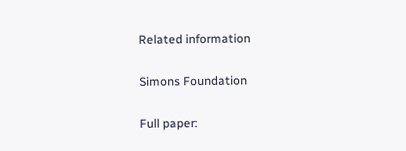Related information

Simons Foundation

Full paper: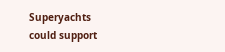Superyachts could support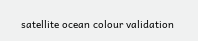satellite ocean colour validation